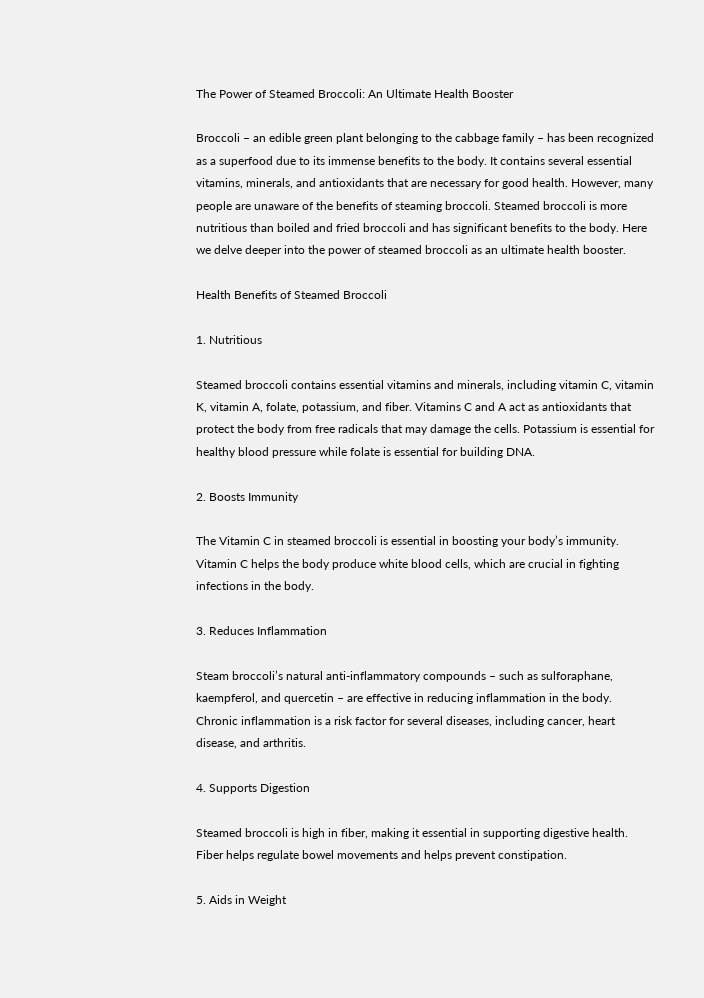The Power of Steamed Broccoli: An Ultimate Health Booster

Broccoli – an edible green plant belonging to the cabbage family – has been recognized as a superfood due to its immense benefits to the body. It contains several essential vitamins, minerals, and antioxidants that are necessary for good health. However, many people are unaware of the benefits of steaming broccoli. Steamed broccoli is more nutritious than boiled and fried broccoli and has significant benefits to the body. Here we delve deeper into the power of steamed broccoli as an ultimate health booster.

Health Benefits of Steamed Broccoli

1. Nutritious

Steamed broccoli contains essential vitamins and minerals, including vitamin C, vitamin K, vitamin A, folate, potassium, and fiber. Vitamins C and A act as antioxidants that protect the body from free radicals that may damage the cells. Potassium is essential for healthy blood pressure while folate is essential for building DNA.

2. Boosts Immunity

The Vitamin C in steamed broccoli is essential in boosting your body’s immunity. Vitamin C helps the body produce white blood cells, which are crucial in fighting infections in the body.

3. Reduces Inflammation

Steam broccoli’s natural anti-inflammatory compounds – such as sulforaphane, kaempferol, and quercetin – are effective in reducing inflammation in the body. Chronic inflammation is a risk factor for several diseases, including cancer, heart disease, and arthritis.

4. Supports Digestion

Steamed broccoli is high in fiber, making it essential in supporting digestive health. Fiber helps regulate bowel movements and helps prevent constipation.

5. Aids in Weight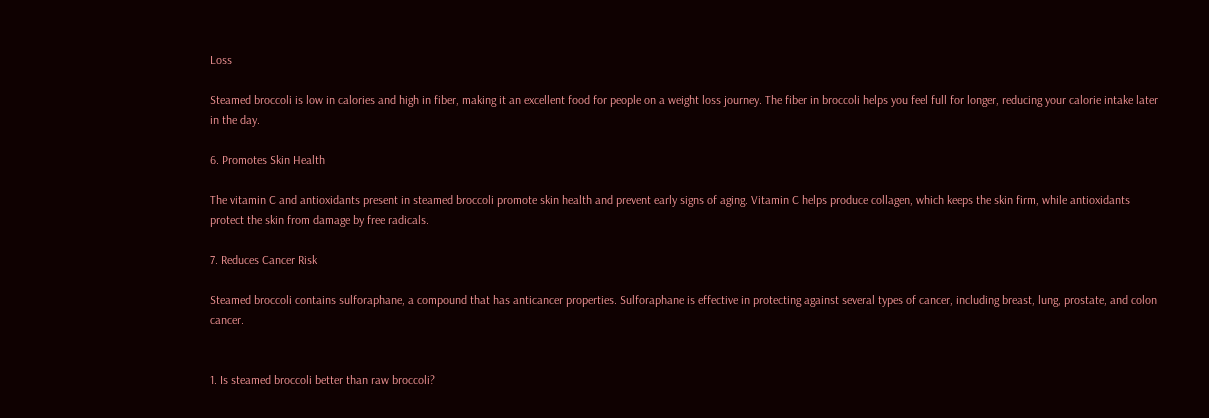Loss

Steamed broccoli is low in calories and high in fiber, making it an excellent food for people on a weight loss journey. The fiber in broccoli helps you feel full for longer, reducing your calorie intake later in the day.

6. Promotes Skin Health

The vitamin C and antioxidants present in steamed broccoli promote skin health and prevent early signs of aging. Vitamin C helps produce collagen, which keeps the skin firm, while antioxidants protect the skin from damage by free radicals.

7. Reduces Cancer Risk

Steamed broccoli contains sulforaphane, a compound that has anticancer properties. Sulforaphane is effective in protecting against several types of cancer, including breast, lung, prostate, and colon cancer.


1. Is steamed broccoli better than raw broccoli?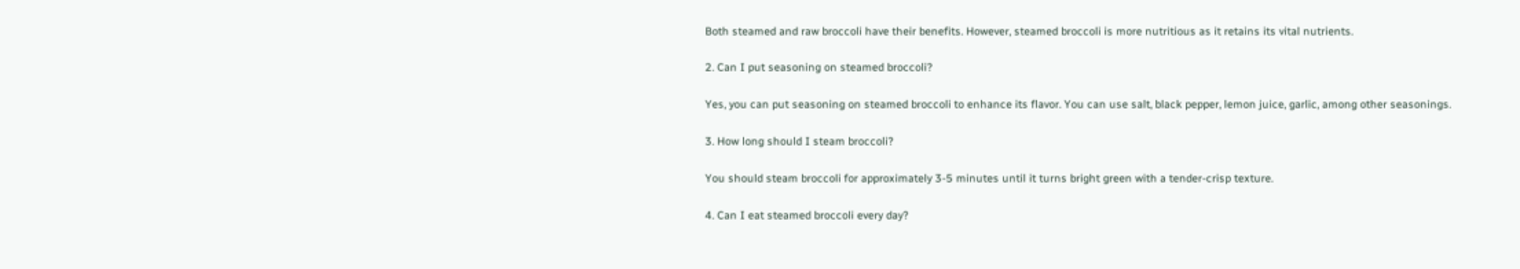Both steamed and raw broccoli have their benefits. However, steamed broccoli is more nutritious as it retains its vital nutrients.

2. Can I put seasoning on steamed broccoli?

Yes, you can put seasoning on steamed broccoli to enhance its flavor. You can use salt, black pepper, lemon juice, garlic, among other seasonings.

3. How long should I steam broccoli?

You should steam broccoli for approximately 3-5 minutes until it turns bright green with a tender-crisp texture.

4. Can I eat steamed broccoli every day?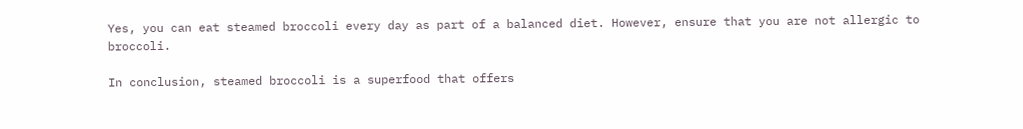Yes, you can eat steamed broccoli every day as part of a balanced diet. However, ensure that you are not allergic to broccoli.

In conclusion, steamed broccoli is a superfood that offers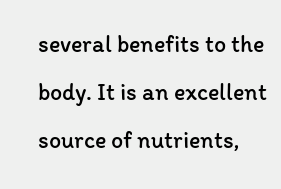several benefits to the body. It is an excellent source of nutrients,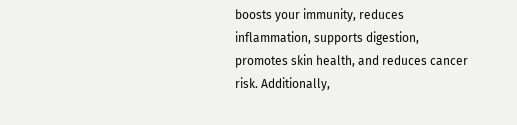boosts your immunity, reduces inflammation, supports digestion, promotes skin health, and reduces cancer risk. Additionally,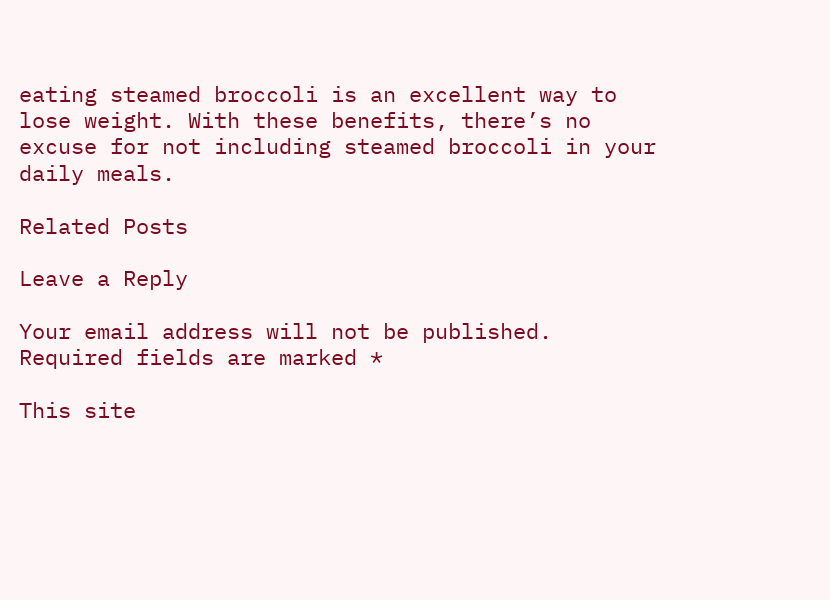eating steamed broccoli is an excellent way to lose weight. With these benefits, there’s no excuse for not including steamed broccoli in your daily meals.

Related Posts

Leave a Reply

Your email address will not be published. Required fields are marked *

This site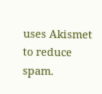uses Akismet to reduce spam.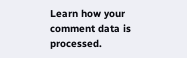Learn how your comment data is processed.